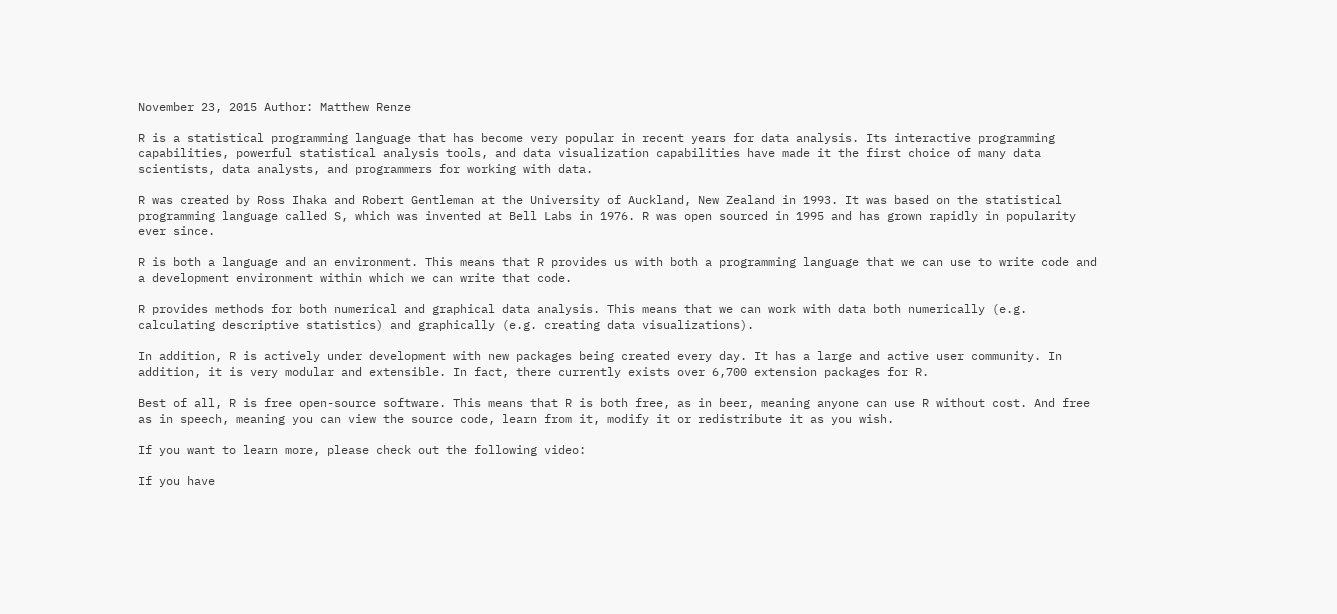November 23, 2015 Author: Matthew Renze

R is a statistical programming language that has become very popular in recent years for data analysis. Its interactive programming capabilities, powerful statistical analysis tools, and data visualization capabilities have made it the first choice of many data scientists, data analysts, and programmers for working with data.

R was created by Ross Ihaka and Robert Gentleman at the University of Auckland, New Zealand in 1993. It was based on the statistical programming language called S, which was invented at Bell Labs in 1976. R was open sourced in 1995 and has grown rapidly in popularity ever since.

R is both a language and an environment. This means that R provides us with both a programming language that we can use to write code and a development environment within which we can write that code.

R provides methods for both numerical and graphical data analysis. This means that we can work with data both numerically (e.g. calculating descriptive statistics) and graphically (e.g. creating data visualizations).

In addition, R is actively under development with new packages being created every day. It has a large and active user community. In addition, it is very modular and extensible. In fact, there currently exists over 6,700 extension packages for R.

Best of all, R is free open-source software. This means that R is both free, as in beer, meaning anyone can use R without cost. And free as in speech, meaning you can view the source code, learn from it, modify it or redistribute it as you wish.

If you want to learn more, please check out the following video:

If you have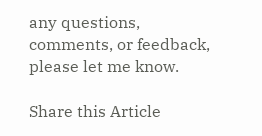any questions, comments, or feedback, please let me know.

Share this Article